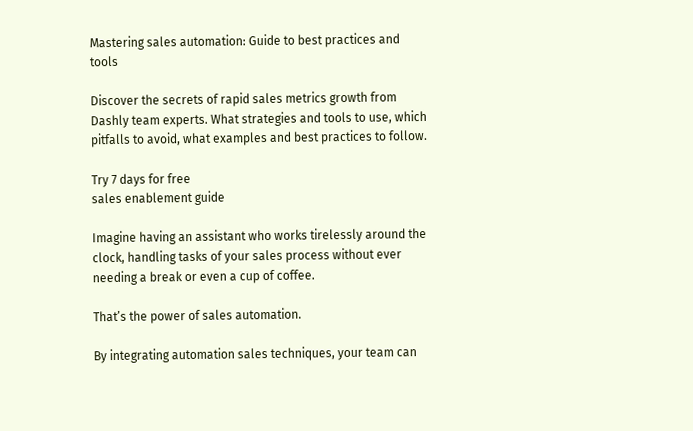Mastering sales automation: Guide to best practices and tools

Discover the secrets of rapid sales metrics growth from Dashly team experts. What strategies and tools to use, which pitfalls to avoid, what examples and best practices to follow.

Try 7 days for free
sales enablement guide

Imagine having an assistant who works tirelessly around the clock, handling tasks of your sales process without ever needing a break or even a cup of coffee.

That’s the power of sales automation.

By integrating automation sales techniques, your team can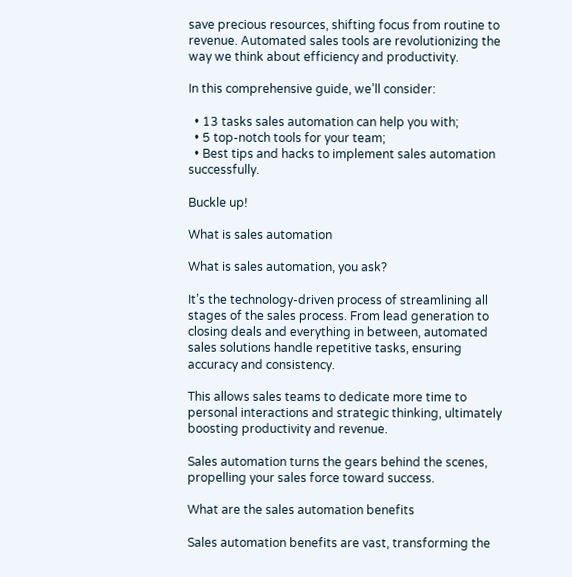save precious resources, shifting focus from routine to revenue. Automated sales tools are revolutionizing the way we think about efficiency and productivity.

In this comprehensive guide, we’ll consider:

  • 13 tasks sales automation can help you with;
  • 5 top-notch tools for your team;
  • Best tips and hacks to implement sales automation successfully.

Buckle up!

What is sales automation

What is sales automation, you ask?

It’s the technology-driven process of streamlining all stages of the sales process. From lead generation to closing deals and everything in between, automated sales solutions handle repetitive tasks, ensuring accuracy and consistency.

This allows sales teams to dedicate more time to personal interactions and strategic thinking, ultimately boosting productivity and revenue.

Sales automation turns the gears behind the scenes, propelling your sales force toward success.

What are the sales automation benefits

Sales automation benefits are vast, transforming the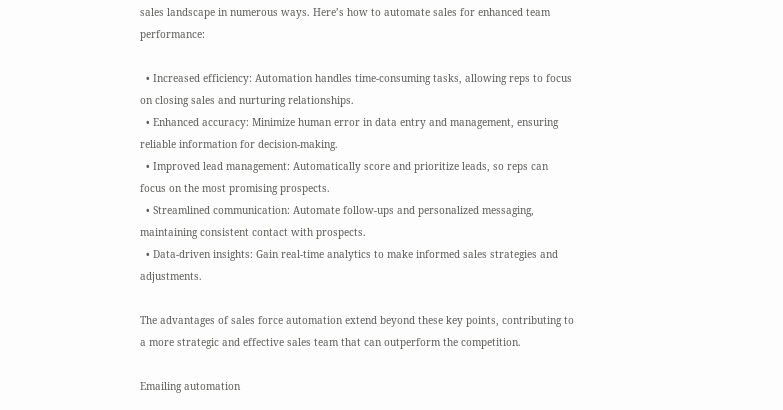sales landscape in numerous ways. Here’s how to automate sales for enhanced team performance:

  • Increased efficiency: Automation handles time-consuming tasks, allowing reps to focus on closing sales and nurturing relationships.
  • Enhanced accuracy: Minimize human error in data entry and management, ensuring reliable information for decision-making.
  • Improved lead management: Automatically score and prioritize leads, so reps can focus on the most promising prospects.
  • Streamlined communication: Automate follow-ups and personalized messaging, maintaining consistent contact with prospects.
  • Data-driven insights: Gain real-time analytics to make informed sales strategies and adjustments.

The advantages of sales force automation extend beyond these key points, contributing to a more strategic and effective sales team that can outperform the competition.

Emailing automation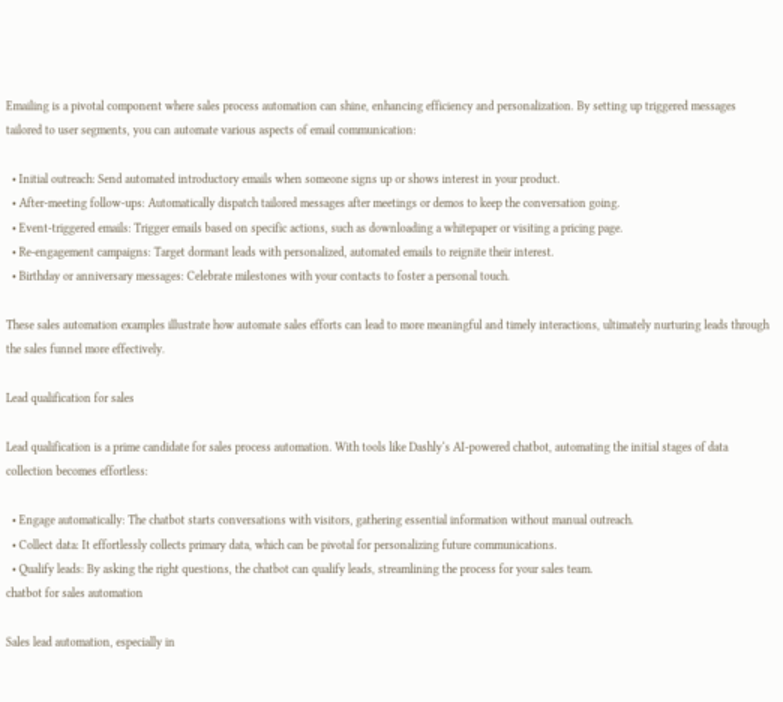Emailing is a pivotal component where sales process automation can shine, enhancing efficiency and personalization. By setting up triggered messages tailored to user segments, you can automate various aspects of email communication:

  • Initial outreach: Send automated introductory emails when someone signs up or shows interest in your product.
  • After-meeting follow-ups: Automatically dispatch tailored messages after meetings or demos to keep the conversation going.
  • Event-triggered emails: Trigger emails based on specific actions, such as downloading a whitepaper or visiting a pricing page.
  • Re-engagement campaigns: Target dormant leads with personalized, automated emails to reignite their interest.
  • Birthday or anniversary messages: Celebrate milestones with your contacts to foster a personal touch.

These sales automation examples illustrate how automate sales efforts can lead to more meaningful and timely interactions, ultimately nurturing leads through the sales funnel more effectively.

Lead qualification for sales

Lead qualification is a prime candidate for sales process automation. With tools like Dashly‘s AI-powered chatbot, automating the initial stages of data collection becomes effortless:

  • Engage automatically: The chatbot starts conversations with visitors, gathering essential information without manual outreach.
  • Collect data: It effortlessly collects primary data, which can be pivotal for personalizing future communications.
  • Qualify leads: By asking the right questions, the chatbot can qualify leads, streamlining the process for your sales team.
chatbot for sales automation

Sales lead automation, especially in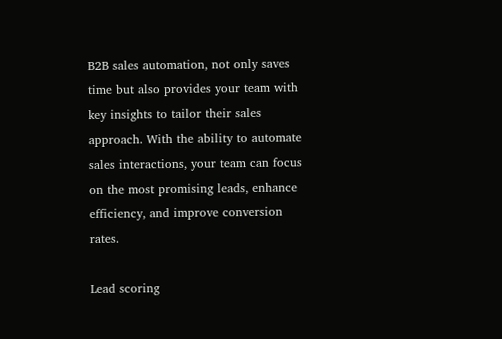B2B sales automation, not only saves time but also provides your team with key insights to tailor their sales approach. With the ability to automate sales interactions, your team can focus on the most promising leads, enhance efficiency, and improve conversion rates.

Lead scoring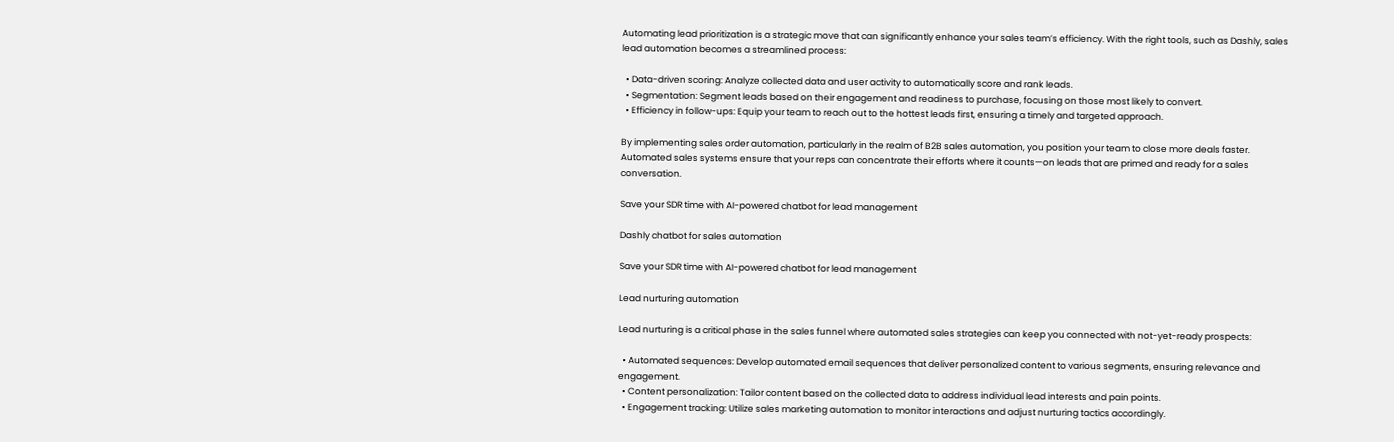Automating lead prioritization is a strategic move that can significantly enhance your sales team’s efficiency. With the right tools, such as Dashly, sales lead automation becomes a streamlined process:

  • Data-driven scoring: Analyze collected data and user activity to automatically score and rank leads.
  • Segmentation: Segment leads based on their engagement and readiness to purchase, focusing on those most likely to convert.
  • Efficiency in follow-ups: Equip your team to reach out to the hottest leads first, ensuring a timely and targeted approach.

By implementing sales order automation, particularly in the realm of B2B sales automation, you position your team to close more deals faster. Automated sales systems ensure that your reps can concentrate their efforts where it counts—on leads that are primed and ready for a sales conversation.

Save your SDR time with AI-powered chatbot for lead management

Dashly chatbot for sales automation

Save your SDR time with AI-powered chatbot for lead management

Lead nurturing automation

Lead nurturing is a critical phase in the sales funnel where automated sales strategies can keep you connected with not-yet-ready prospects:

  • Automated sequences: Develop automated email sequences that deliver personalized content to various segments, ensuring relevance and engagement.
  • Content personalization: Tailor content based on the collected data to address individual lead interests and pain points.
  • Engagement tracking: Utilize sales marketing automation to monitor interactions and adjust nurturing tactics accordingly.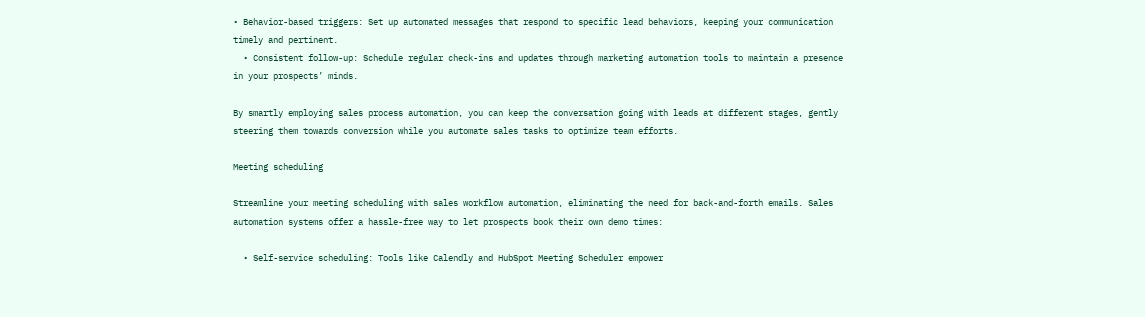• Behavior-based triggers: Set up automated messages that respond to specific lead behaviors, keeping your communication timely and pertinent.
  • Consistent follow-up: Schedule regular check-ins and updates through marketing automation tools to maintain a presence in your prospects’ minds.

By smartly employing sales process automation, you can keep the conversation going with leads at different stages, gently steering them towards conversion while you automate sales tasks to optimize team efforts.

Meeting scheduling

Streamline your meeting scheduling with sales workflow automation, eliminating the need for back-and-forth emails. Sales automation systems offer a hassle-free way to let prospects book their own demo times:

  • Self-service scheduling: Tools like Calendly and HubSpot Meeting Scheduler empower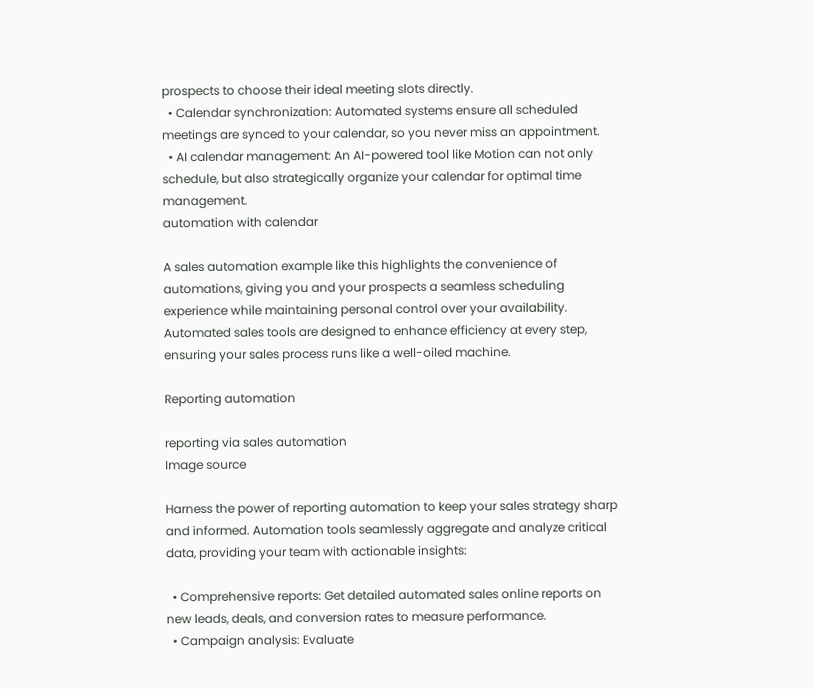prospects to choose their ideal meeting slots directly.
  • Calendar synchronization: Automated systems ensure all scheduled meetings are synced to your calendar, so you never miss an appointment.
  • AI calendar management: An AI-powered tool like Motion can not only schedule, but also strategically organize your calendar for optimal time management.
automation with calendar

A sales automation example like this highlights the convenience of automations, giving you and your prospects a seamless scheduling experience while maintaining personal control over your availability. Automated sales tools are designed to enhance efficiency at every step, ensuring your sales process runs like a well-oiled machine.

Reporting automation

reporting via sales automation
Image source

Harness the power of reporting automation to keep your sales strategy sharp and informed. Automation tools seamlessly aggregate and analyze critical data, providing your team with actionable insights:

  • Comprehensive reports: Get detailed automated sales online reports on new leads, deals, and conversion rates to measure performance.
  • Campaign analysis: Evaluate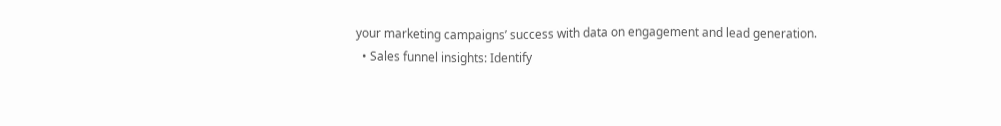your marketing campaigns’ success with data on engagement and lead generation.
  • Sales funnel insights: Identify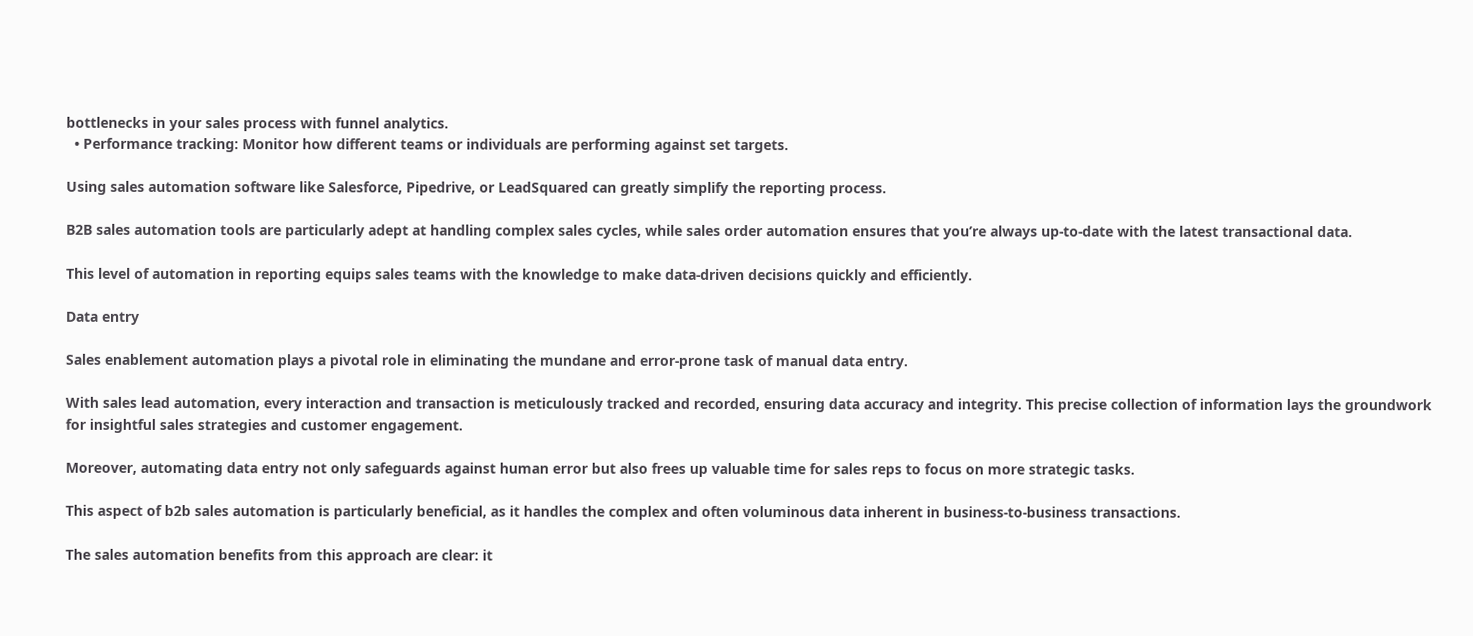bottlenecks in your sales process with funnel analytics.
  • Performance tracking: Monitor how different teams or individuals are performing against set targets.

Using sales automation software like Salesforce, Pipedrive, or LeadSquared can greatly simplify the reporting process.

B2B sales automation tools are particularly adept at handling complex sales cycles, while sales order automation ensures that you’re always up-to-date with the latest transactional data.

This level of automation in reporting equips sales teams with the knowledge to make data-driven decisions quickly and efficiently.

Data entry

Sales enablement automation plays a pivotal role in eliminating the mundane and error-prone task of manual data entry.

With sales lead automation, every interaction and transaction is meticulously tracked and recorded, ensuring data accuracy and integrity. This precise collection of information lays the groundwork for insightful sales strategies and customer engagement.

Moreover, automating data entry not only safeguards against human error but also frees up valuable time for sales reps to focus on more strategic tasks.

This aspect of b2b sales automation is particularly beneficial, as it handles the complex and often voluminous data inherent in business-to-business transactions.

The sales automation benefits from this approach are clear: it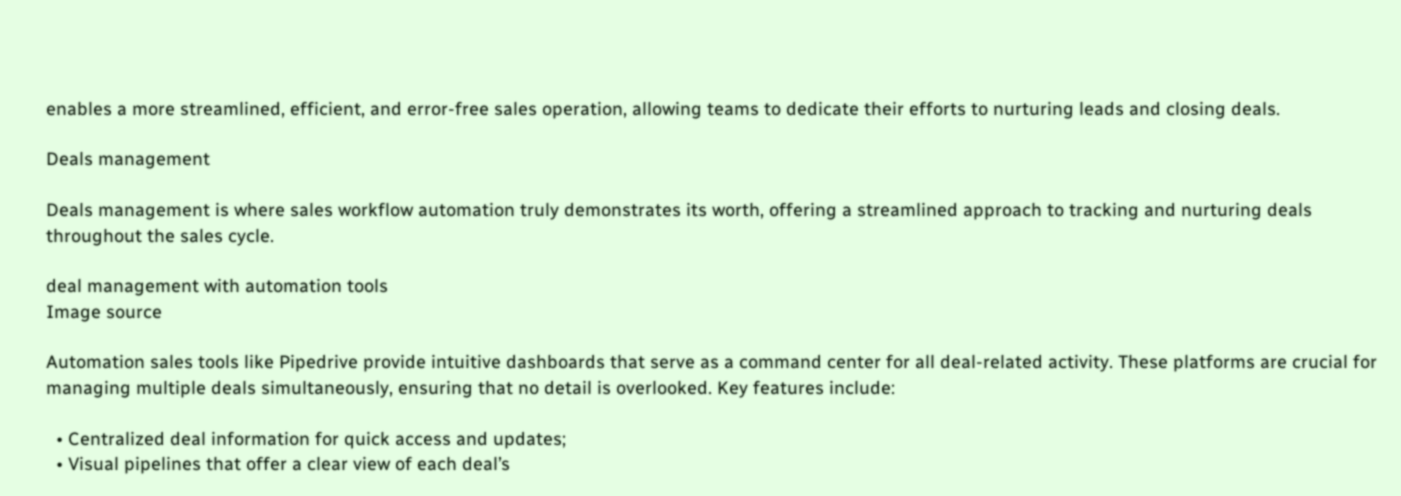enables a more streamlined, efficient, and error-free sales operation, allowing teams to dedicate their efforts to nurturing leads and closing deals.

Deals management

Deals management is where sales workflow automation truly demonstrates its worth, offering a streamlined approach to tracking and nurturing deals throughout the sales cycle.

deal management with automation tools
Image source

Automation sales tools like Pipedrive provide intuitive dashboards that serve as a command center for all deal-related activity. These platforms are crucial for managing multiple deals simultaneously, ensuring that no detail is overlooked. Key features include:

  • Centralized deal information for quick access and updates;
  • Visual pipelines that offer a clear view of each deal’s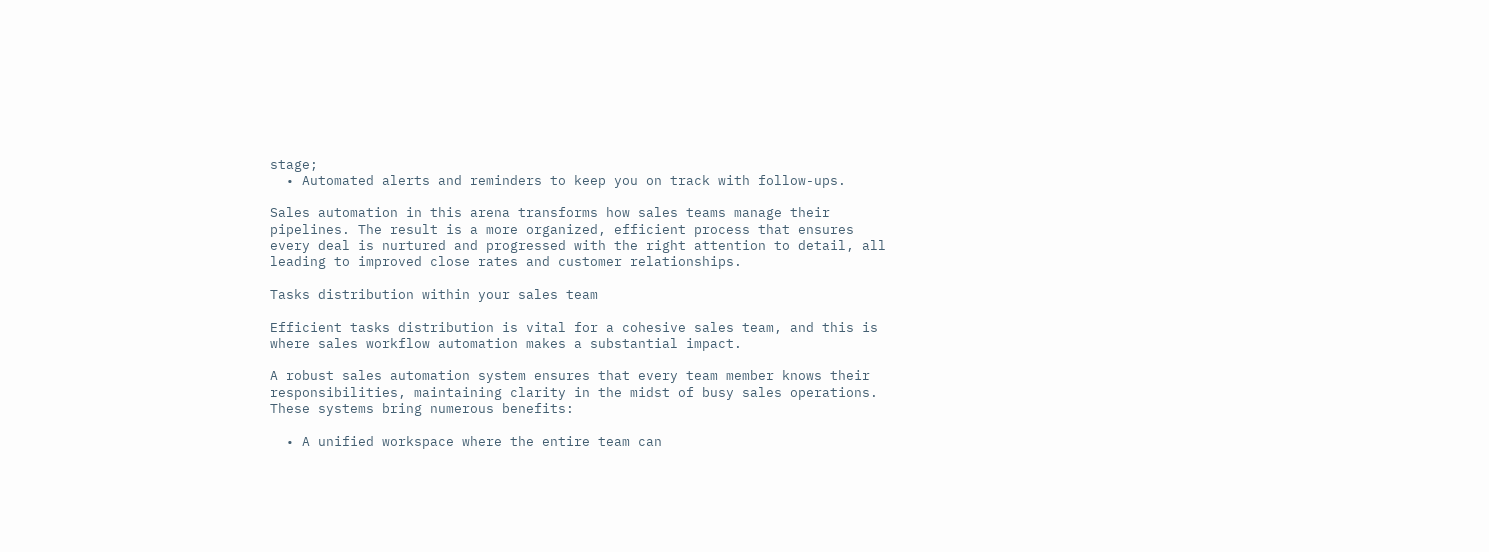stage;
  • Automated alerts and reminders to keep you on track with follow-ups.

Sales automation in this arena transforms how sales teams manage their pipelines. The result is a more organized, efficient process that ensures every deal is nurtured and progressed with the right attention to detail, all leading to improved close rates and customer relationships.

Tasks distribution within your sales team

Efficient tasks distribution is vital for a cohesive sales team, and this is where sales workflow automation makes a substantial impact.

A robust sales automation system ensures that every team member knows their responsibilities, maintaining clarity in the midst of busy sales operations. These systems bring numerous benefits:

  • A unified workspace where the entire team can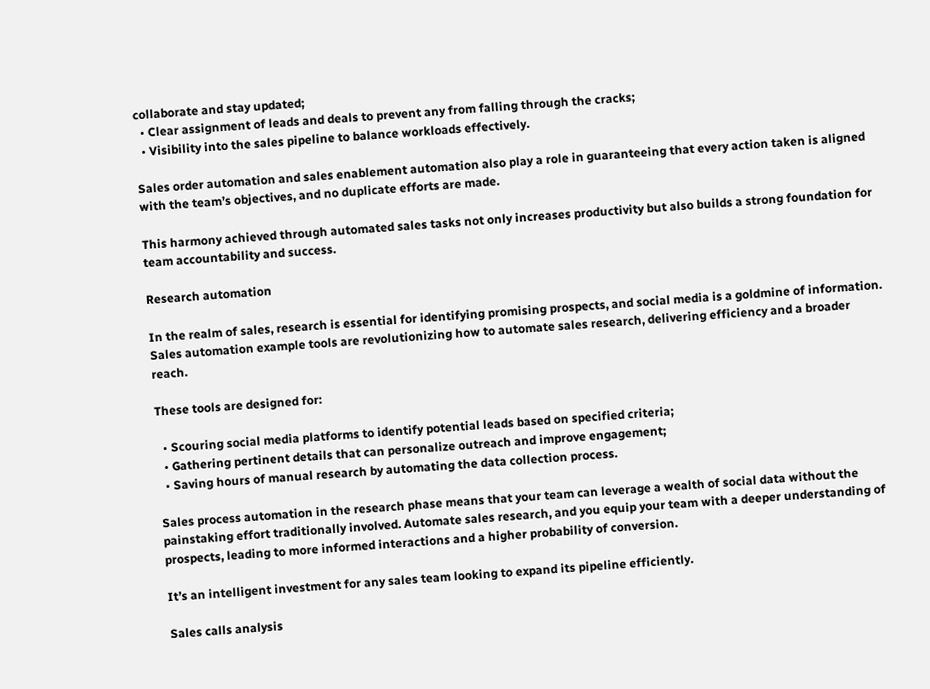collaborate and stay updated;
  • Clear assignment of leads and deals to prevent any from falling through the cracks;
  • Visibility into the sales pipeline to balance workloads effectively.

Sales order automation and sales enablement automation also play a role in guaranteeing that every action taken is aligned with the team’s objectives, and no duplicate efforts are made.

This harmony achieved through automated sales tasks not only increases productivity but also builds a strong foundation for team accountability and success.

Research automation

In the realm of sales, research is essential for identifying promising prospects, and social media is a goldmine of information. Sales automation example tools are revolutionizing how to automate sales research, delivering efficiency and a broader reach.

These tools are designed for:

  • Scouring social media platforms to identify potential leads based on specified criteria;
  • Gathering pertinent details that can personalize outreach and improve engagement;
  • Saving hours of manual research by automating the data collection process.

Sales process automation in the research phase means that your team can leverage a wealth of social data without the painstaking effort traditionally involved. Automate sales research, and you equip your team with a deeper understanding of prospects, leading to more informed interactions and a higher probability of conversion.

It’s an intelligent investment for any sales team looking to expand its pipeline efficiently.

Sales calls analysis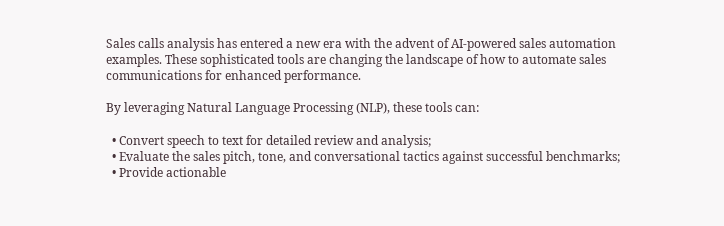Sales calls analysis has entered a new era with the advent of AI-powered sales automation examples. These sophisticated tools are changing the landscape of how to automate sales communications for enhanced performance.

By leveraging Natural Language Processing (NLP), these tools can:

  • Convert speech to text for detailed review and analysis;
  • Evaluate the sales pitch, tone, and conversational tactics against successful benchmarks;
  • Provide actionable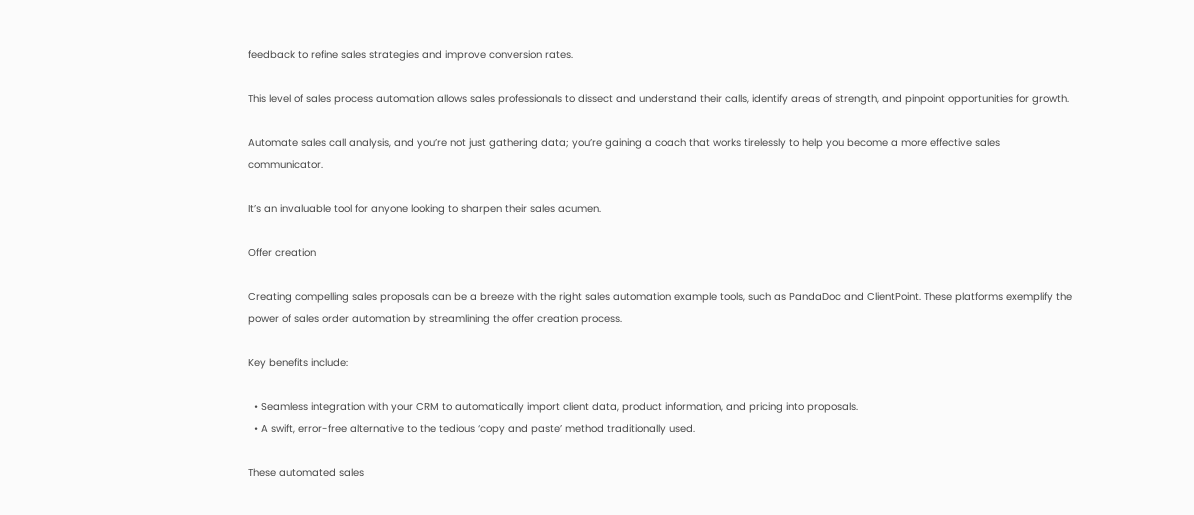feedback to refine sales strategies and improve conversion rates.

This level of sales process automation allows sales professionals to dissect and understand their calls, identify areas of strength, and pinpoint opportunities for growth.

Automate sales call analysis, and you’re not just gathering data; you’re gaining a coach that works tirelessly to help you become a more effective sales communicator.

It’s an invaluable tool for anyone looking to sharpen their sales acumen.

Offer creation

Creating compelling sales proposals can be a breeze with the right sales automation example tools, such as PandaDoc and ClientPoint. These platforms exemplify the power of sales order automation by streamlining the offer creation process.

Key benefits include:

  • Seamless integration with your CRM to automatically import client data, product information, and pricing into proposals.
  • A swift, error-free alternative to the tedious ‘copy and paste’ method traditionally used.

These automated sales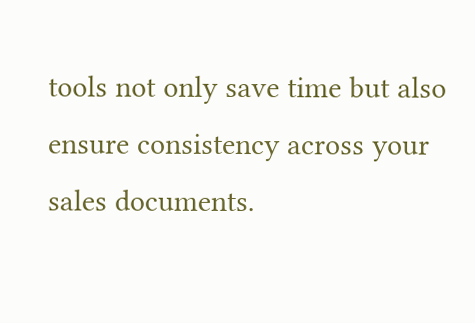tools not only save time but also ensure consistency across your sales documents.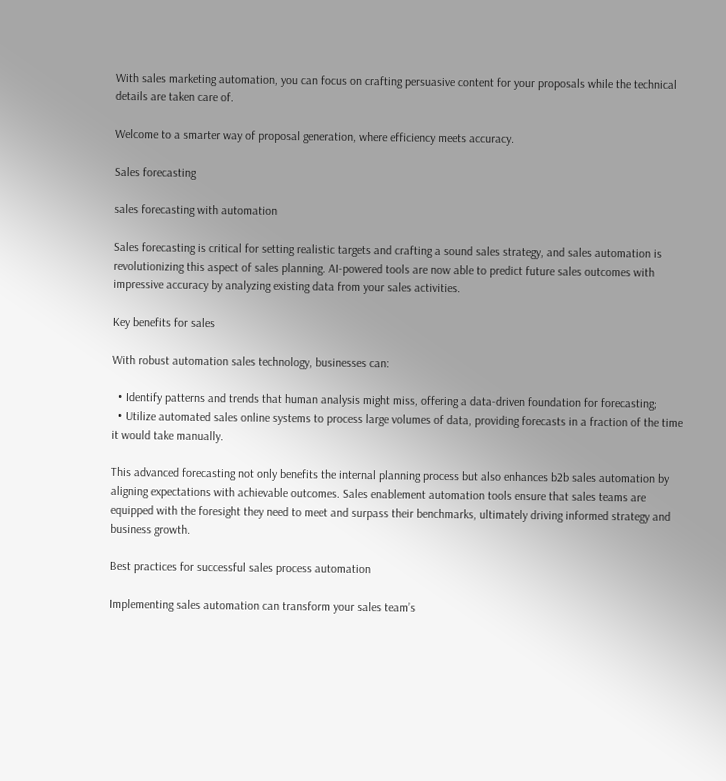With sales marketing automation, you can focus on crafting persuasive content for your proposals while the technical details are taken care of.

Welcome to a smarter way of proposal generation, where efficiency meets accuracy.

Sales forecasting

sales forecasting with automation

Sales forecasting is critical for setting realistic targets and crafting a sound sales strategy, and sales automation is revolutionizing this aspect of sales planning. AI-powered tools are now able to predict future sales outcomes with impressive accuracy by analyzing existing data from your sales activities.

Key benefits for sales

With robust automation sales technology, businesses can:

  • Identify patterns and trends that human analysis might miss, offering a data-driven foundation for forecasting;
  • Utilize automated sales online systems to process large volumes of data, providing forecasts in a fraction of the time it would take manually.

This advanced forecasting not only benefits the internal planning process but also enhances b2b sales automation by aligning expectations with achievable outcomes. Sales enablement automation tools ensure that sales teams are equipped with the foresight they need to meet and surpass their benchmarks, ultimately driving informed strategy and business growth.

Best practices for successful sales process automation

Implementing sales automation can transform your sales team’s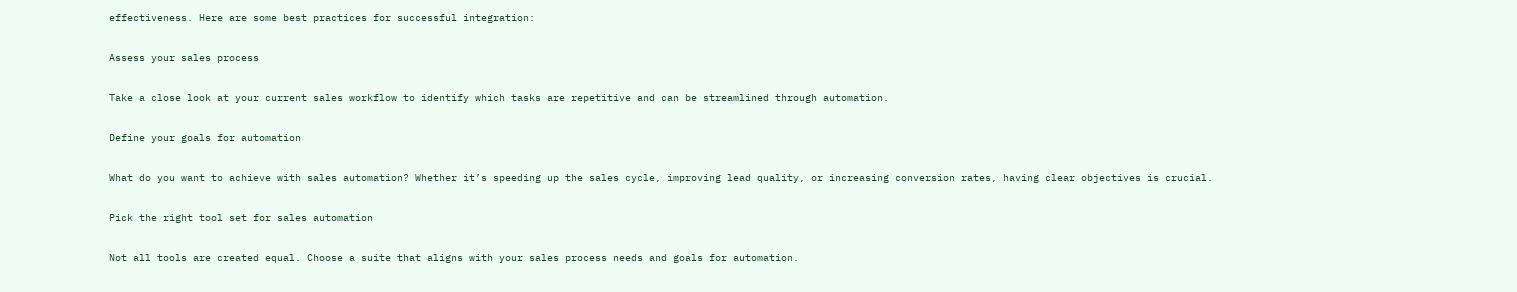effectiveness. Here are some best practices for successful integration:

Assess your sales process

Take a close look at your current sales workflow to identify which tasks are repetitive and can be streamlined through automation.

Define your goals for automation

What do you want to achieve with sales automation? Whether it’s speeding up the sales cycle, improving lead quality, or increasing conversion rates, having clear objectives is crucial.

Pick the right tool set for sales automation

Not all tools are created equal. Choose a suite that aligns with your sales process needs and goals for automation.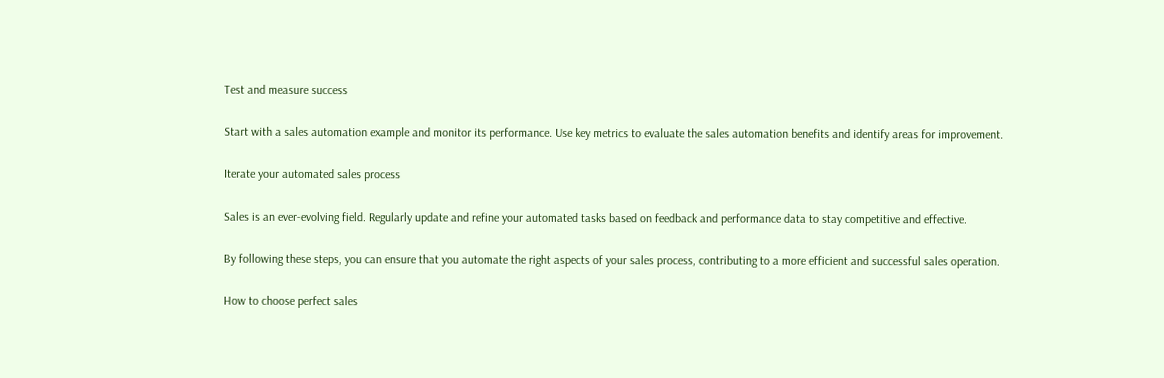Test and measure success

Start with a sales automation example and monitor its performance. Use key metrics to evaluate the sales automation benefits and identify areas for improvement.

Iterate your automated sales process

Sales is an ever-evolving field. Regularly update and refine your automated tasks based on feedback and performance data to stay competitive and effective.

By following these steps, you can ensure that you automate the right aspects of your sales process, contributing to a more efficient and successful sales operation.

How to choose perfect sales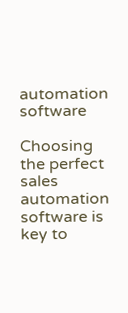automation software

Choosing the perfect sales automation software is key to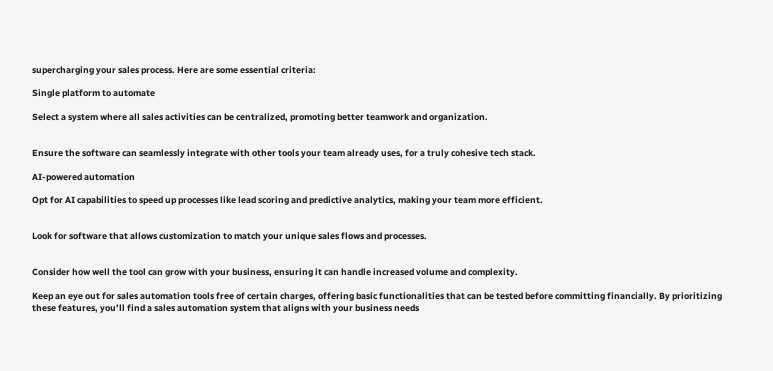supercharging your sales process. Here are some essential criteria:

Single platform to automate

Select a system where all sales activities can be centralized, promoting better teamwork and organization.


Ensure the software can seamlessly integrate with other tools your team already uses, for a truly cohesive tech stack.

AI-powered automation

Opt for AI capabilities to speed up processes like lead scoring and predictive analytics, making your team more efficient.


Look for software that allows customization to match your unique sales flows and processes.


Consider how well the tool can grow with your business, ensuring it can handle increased volume and complexity.

Keep an eye out for sales automation tools free of certain charges, offering basic functionalities that can be tested before committing financially. By prioritizing these features, you’ll find a sales automation system that aligns with your business needs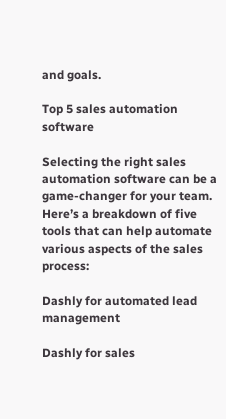and goals.

Top 5 sales automation software

Selecting the right sales automation software can be a game-changer for your team. Here’s a breakdown of five tools that can help automate various aspects of the sales process:

Dashly for automated lead management

Dashly for sales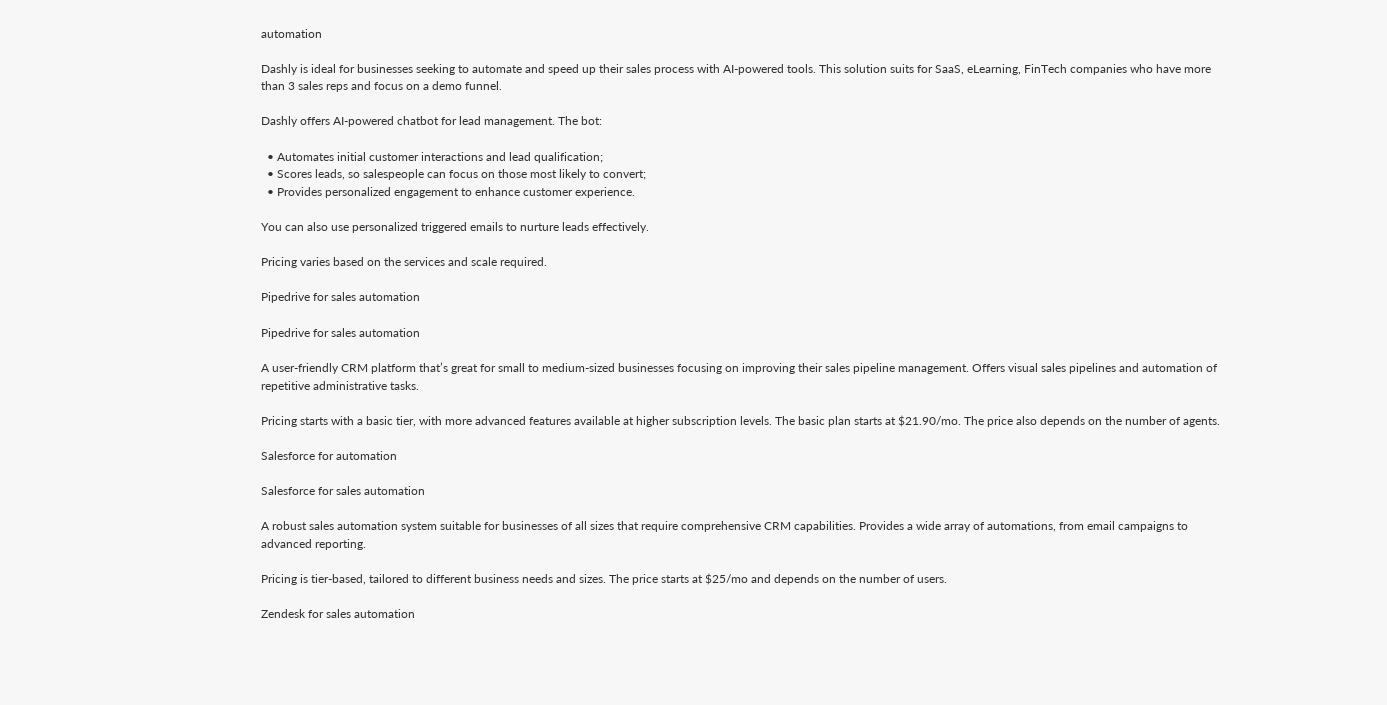automation

Dashly is ideal for businesses seeking to automate and speed up their sales process with AI-powered tools. This solution suits for SaaS, eLearning, FinTech companies who have more than 3 sales reps and focus on a demo funnel.

Dashly offers AI-powered chatbot for lead management. The bot:

  • Automates initial customer interactions and lead qualification;
  • Scores leads, so salespeople can focus on those most likely to convert;
  • Provides personalized engagement to enhance customer experience.

You can also use personalized triggered emails to nurture leads effectively.

Pricing varies based on the services and scale required.

Pipedrive for sales automation

Pipedrive for sales automation

A user-friendly CRM platform that’s great for small to medium-sized businesses focusing on improving their sales pipeline management. Offers visual sales pipelines and automation of repetitive administrative tasks.

Pricing starts with a basic tier, with more advanced features available at higher subscription levels. The basic plan starts at $21.90/mo. The price also depends on the number of agents.

Salesforce for automation

Salesforce for sales automation

A robust sales automation system suitable for businesses of all sizes that require comprehensive CRM capabilities. Provides a wide array of automations, from email campaigns to advanced reporting.

Pricing is tier-based, tailored to different business needs and sizes. The price starts at $25/mo and depends on the number of users.

Zendesk for sales automation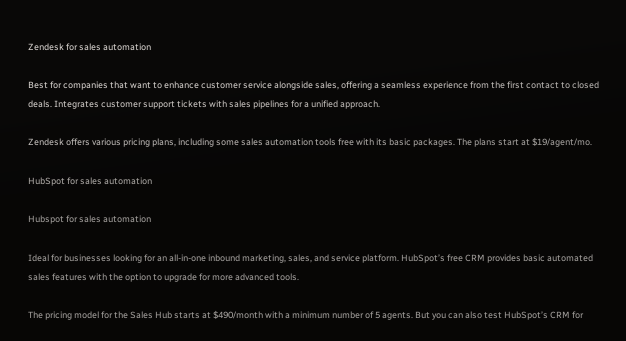Zendesk for sales automation

Best for companies that want to enhance customer service alongside sales, offering a seamless experience from the first contact to closed deals. Integrates customer support tickets with sales pipelines for a unified approach.

Zendesk offers various pricing plans, including some sales automation tools free with its basic packages. The plans start at $19/agent/mo.

HubSpot for sales automation

Hubspot for sales automation

Ideal for businesses looking for an all-in-one inbound marketing, sales, and service platform. HubSpot’s free CRM provides basic automated sales features with the option to upgrade for more advanced tools.

The pricing model for the Sales Hub starts at $490/month with a minimum number of 5 agents. But you can also test HubSpot’s CRM for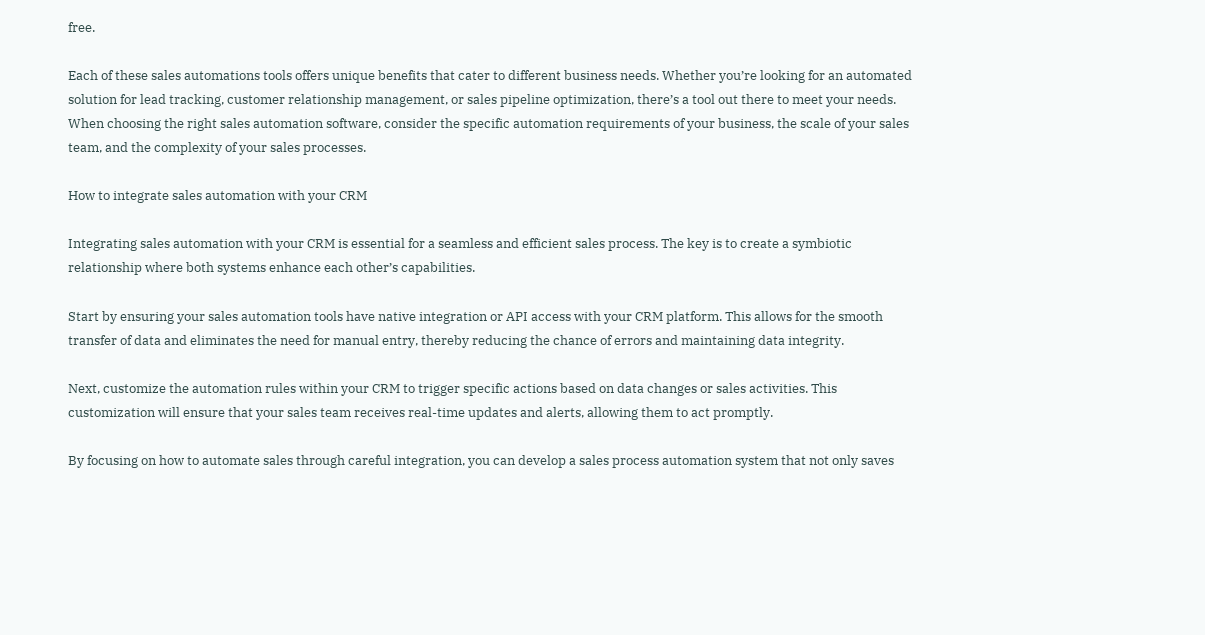free.

Each of these sales automations tools offers unique benefits that cater to different business needs. Whether you’re looking for an automated solution for lead tracking, customer relationship management, or sales pipeline optimization, there’s a tool out there to meet your needs. When choosing the right sales automation software, consider the specific automation requirements of your business, the scale of your sales team, and the complexity of your sales processes.

How to integrate sales automation with your CRM

Integrating sales automation with your CRM is essential for a seamless and efficient sales process. The key is to create a symbiotic relationship where both systems enhance each other’s capabilities.

Start by ensuring your sales automation tools have native integration or API access with your CRM platform. This allows for the smooth transfer of data and eliminates the need for manual entry, thereby reducing the chance of errors and maintaining data integrity.

Next, customize the automation rules within your CRM to trigger specific actions based on data changes or sales activities. This customization will ensure that your sales team receives real-time updates and alerts, allowing them to act promptly.

By focusing on how to automate sales through careful integration, you can develop a sales process automation system that not only saves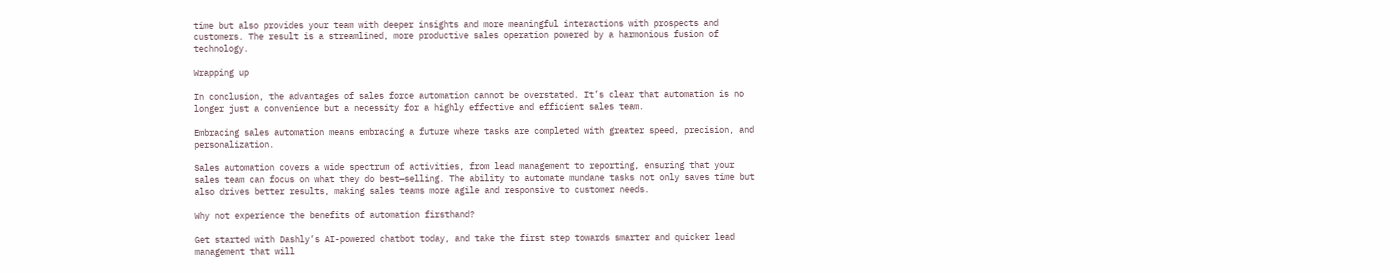time but also provides your team with deeper insights and more meaningful interactions with prospects and customers. The result is a streamlined, more productive sales operation powered by a harmonious fusion of technology.

Wrapping up

In conclusion, the advantages of sales force automation cannot be overstated. It’s clear that automation is no longer just a convenience but a necessity for a highly effective and efficient sales team.

Embracing sales automation means embracing a future where tasks are completed with greater speed, precision, and personalization.

Sales automation covers a wide spectrum of activities, from lead management to reporting, ensuring that your sales team can focus on what they do best—selling. The ability to automate mundane tasks not only saves time but also drives better results, making sales teams more agile and responsive to customer needs.

Why not experience the benefits of automation firsthand?

Get started with Dashly’s AI-powered chatbot today, and take the first step towards smarter and quicker lead management that will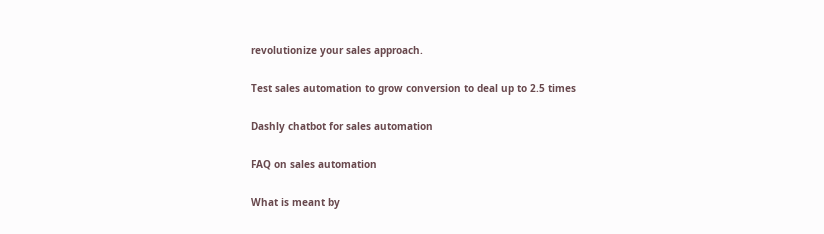revolutionize your sales approach.

Test sales automation to grow conversion to deal up to 2.5 times

Dashly chatbot for sales automation

FAQ on sales automation

What is meant by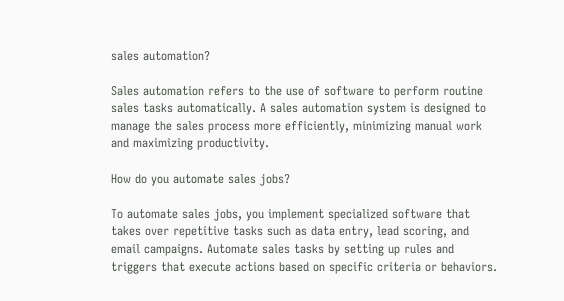sales automation?

Sales automation refers to the use of software to perform routine sales tasks automatically. A sales automation system is designed to manage the sales process more efficiently, minimizing manual work and maximizing productivity.

How do you automate sales jobs?

To automate sales jobs, you implement specialized software that takes over repetitive tasks such as data entry, lead scoring, and email campaigns. Automate sales tasks by setting up rules and triggers that execute actions based on specific criteria or behaviors.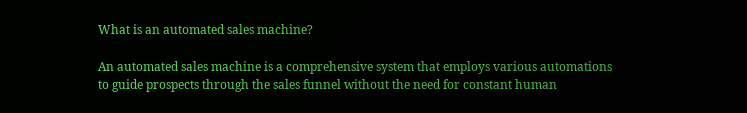What is an automated sales machine?

An automated sales machine is a comprehensive system that employs various automations to guide prospects through the sales funnel without the need for constant human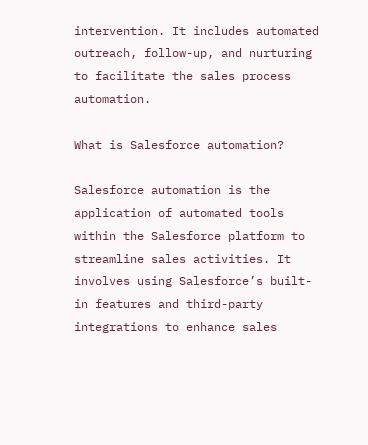intervention. It includes automated outreach, follow-up, and nurturing to facilitate the sales process automation.

What is Salesforce automation?

Salesforce automation is the application of automated tools within the Salesforce platform to streamline sales activities. It involves using Salesforce’s built-in features and third-party integrations to enhance sales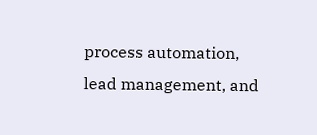process automation, lead management, and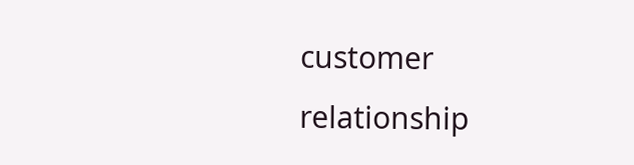customer relationship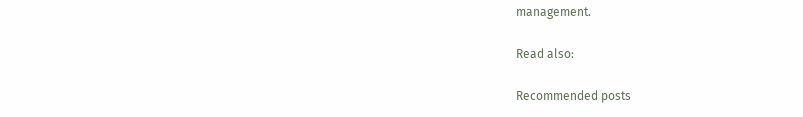management.

Read also:

Recommended posts